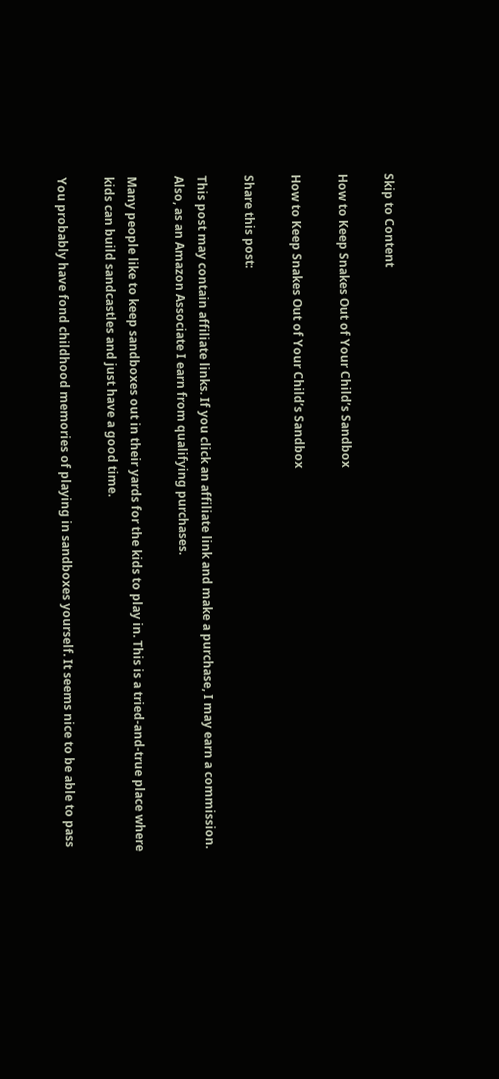Skip to Content

How to Keep Snakes Out of Your Child’s Sandbox

How to Keep Snakes Out of Your Child’s Sandbox

Share this post:

This post may contain affiliate links. If you click an affiliate link and make a purchase, I may earn a commission. Also, as an Amazon Associate I earn from qualifying purchases.

Many people like to keep sandboxes out in their yards for the kids to play in. This is a tried-and-true place where kids can build sandcastles and just have a good time.

You probably have fond childhood memories of playing in sandboxes yourself. It seems nice to be able to pass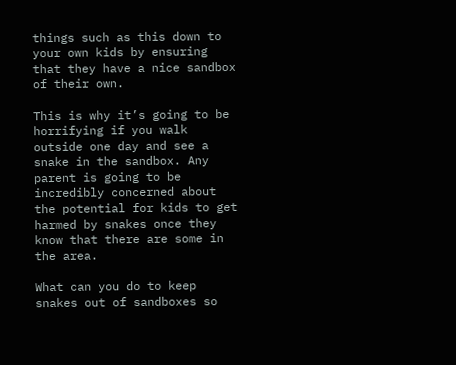things such as this down to your own kids by ensuring that they have a nice sandbox of their own.

This is why it’s going to be horrifying if you walk outside one day and see a snake in the sandbox. Any parent is going to be incredibly concerned about the potential for kids to get harmed by snakes once they know that there are some in the area.

What can you do to keep snakes out of sandboxes so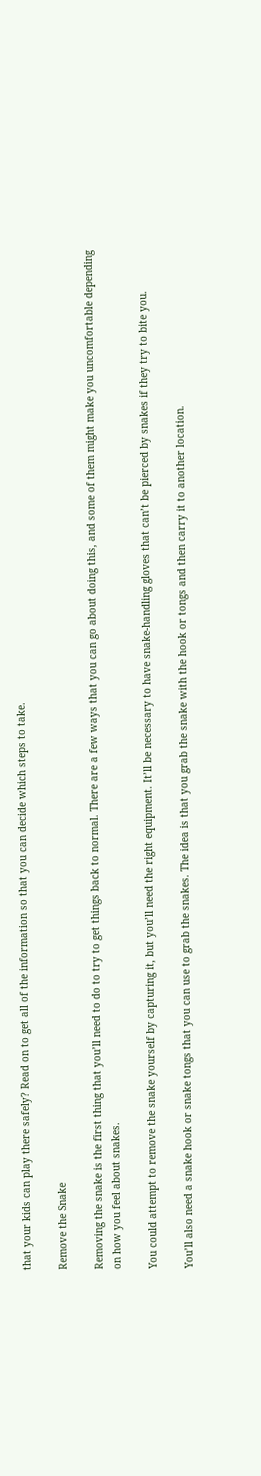that your kids can play there safely? Read on to get all of the information so that you can decide which steps to take.

Remove the Snake

Removing the snake is the first thing that you’ll need to do to try to get things back to normal. There are a few ways that you can go about doing this, and some of them might make you uncomfortable depending on how you feel about snakes.

You could attempt to remove the snake yourself by capturing it, but you’ll need the right equipment. It’ll be necessary to have snake-handling gloves that can’t be pierced by snakes if they try to bite you.

You’ll also need a snake hook or snake tongs that you can use to grab the snakes. The idea is that you grab the snake with the hook or tongs and then carry it to another location.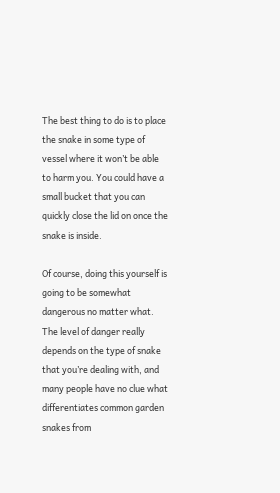The best thing to do is to place the snake in some type of vessel where it won’t be able to harm you. You could have a small bucket that you can quickly close the lid on once the snake is inside.

Of course, doing this yourself is going to be somewhat dangerous no matter what. The level of danger really depends on the type of snake that you’re dealing with, and many people have no clue what differentiates common garden snakes from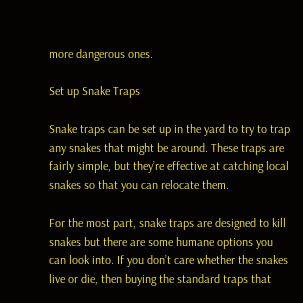more dangerous ones.

Set up Snake Traps

Snake traps can be set up in the yard to try to trap any snakes that might be around. These traps are fairly simple, but they’re effective at catching local snakes so that you can relocate them.

For the most part, snake traps are designed to kill snakes but there are some humane options you can look into. If you don’t care whether the snakes live or die, then buying the standard traps that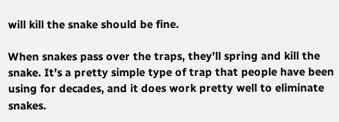will kill the snake should be fine.

When snakes pass over the traps, they’ll spring and kill the snake. It’s a pretty simple type of trap that people have been using for decades, and it does work pretty well to eliminate snakes.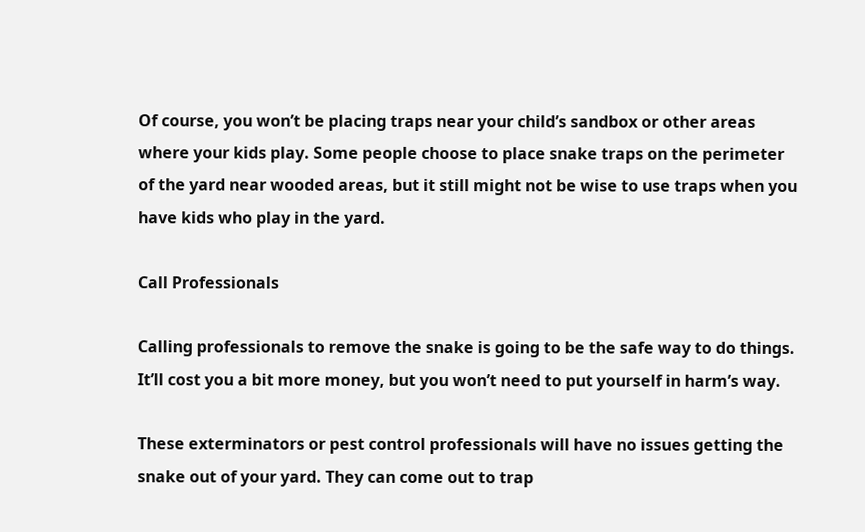Of course, you won’t be placing traps near your child’s sandbox or other areas where your kids play. Some people choose to place snake traps on the perimeter of the yard near wooded areas, but it still might not be wise to use traps when you have kids who play in the yard.

Call Professionals

Calling professionals to remove the snake is going to be the safe way to do things. It’ll cost you a bit more money, but you won’t need to put yourself in harm’s way.

These exterminators or pest control professionals will have no issues getting the snake out of your yard. They can come out to trap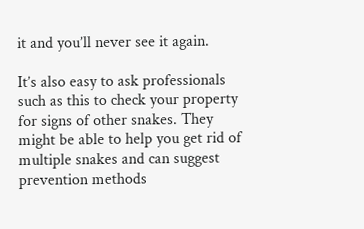it and you’ll never see it again.

It’s also easy to ask professionals such as this to check your property for signs of other snakes. They might be able to help you get rid of multiple snakes and can suggest prevention methods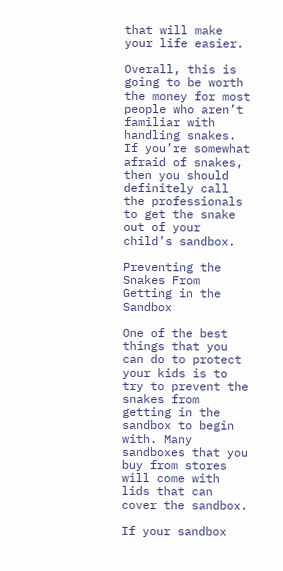that will make your life easier.

Overall, this is going to be worth the money for most people who aren’t familiar with handling snakes. If you’re somewhat afraid of snakes, then you should definitely call the professionals to get the snake out of your child’s sandbox.

Preventing the Snakes From Getting in the Sandbox

One of the best things that you can do to protect your kids is to try to prevent the snakes from getting in the sandbox to begin with. Many sandboxes that you buy from stores will come with lids that can cover the sandbox.

If your sandbox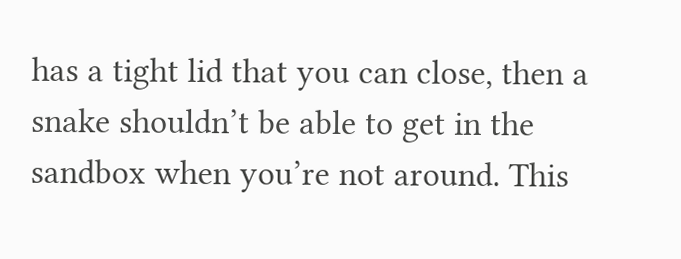has a tight lid that you can close, then a snake shouldn’t be able to get in the sandbox when you’re not around. This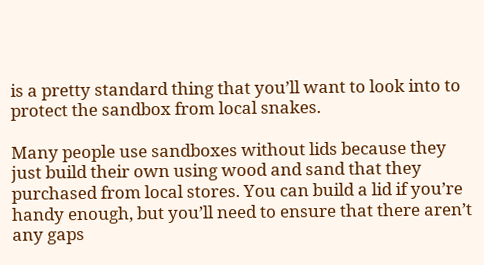is a pretty standard thing that you’ll want to look into to protect the sandbox from local snakes.

Many people use sandboxes without lids because they just build their own using wood and sand that they purchased from local stores. You can build a lid if you’re handy enough, but you’ll need to ensure that there aren’t any gaps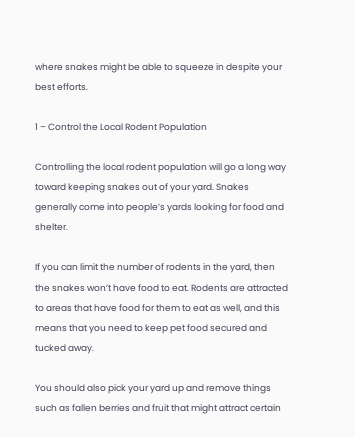where snakes might be able to squeeze in despite your best efforts.

1 – Control the Local Rodent Population

Controlling the local rodent population will go a long way toward keeping snakes out of your yard. Snakes generally come into people’s yards looking for food and shelter.

If you can limit the number of rodents in the yard, then the snakes won’t have food to eat. Rodents are attracted to areas that have food for them to eat as well, and this means that you need to keep pet food secured and tucked away.

You should also pick your yard up and remove things such as fallen berries and fruit that might attract certain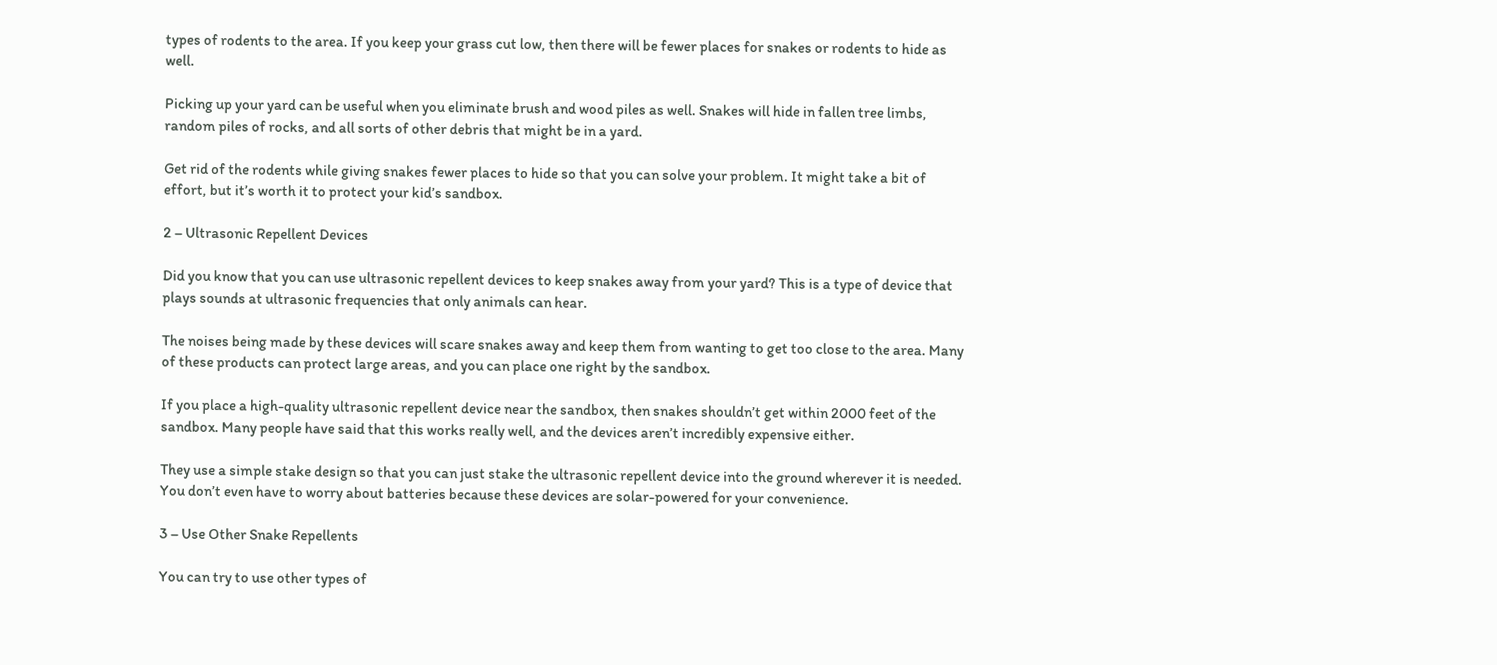types of rodents to the area. If you keep your grass cut low, then there will be fewer places for snakes or rodents to hide as well.

Picking up your yard can be useful when you eliminate brush and wood piles as well. Snakes will hide in fallen tree limbs, random piles of rocks, and all sorts of other debris that might be in a yard.

Get rid of the rodents while giving snakes fewer places to hide so that you can solve your problem. It might take a bit of effort, but it’s worth it to protect your kid’s sandbox.

2 – Ultrasonic Repellent Devices

Did you know that you can use ultrasonic repellent devices to keep snakes away from your yard? This is a type of device that plays sounds at ultrasonic frequencies that only animals can hear.

The noises being made by these devices will scare snakes away and keep them from wanting to get too close to the area. Many of these products can protect large areas, and you can place one right by the sandbox.

If you place a high-quality ultrasonic repellent device near the sandbox, then snakes shouldn’t get within 2000 feet of the sandbox. Many people have said that this works really well, and the devices aren’t incredibly expensive either.

They use a simple stake design so that you can just stake the ultrasonic repellent device into the ground wherever it is needed. You don’t even have to worry about batteries because these devices are solar-powered for your convenience.

3 – Use Other Snake Repellents

You can try to use other types of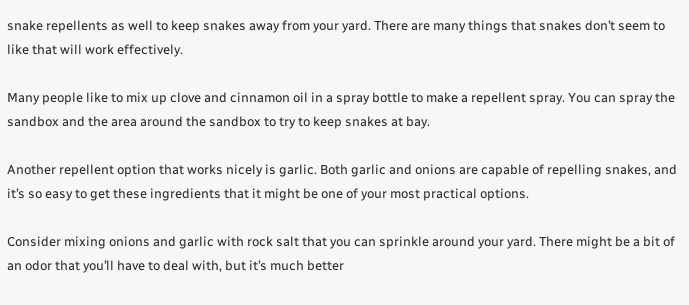snake repellents as well to keep snakes away from your yard. There are many things that snakes don’t seem to like that will work effectively.

Many people like to mix up clove and cinnamon oil in a spray bottle to make a repellent spray. You can spray the sandbox and the area around the sandbox to try to keep snakes at bay.

Another repellent option that works nicely is garlic. Both garlic and onions are capable of repelling snakes, and it’s so easy to get these ingredients that it might be one of your most practical options.

Consider mixing onions and garlic with rock salt that you can sprinkle around your yard. There might be a bit of an odor that you’ll have to deal with, but it’s much better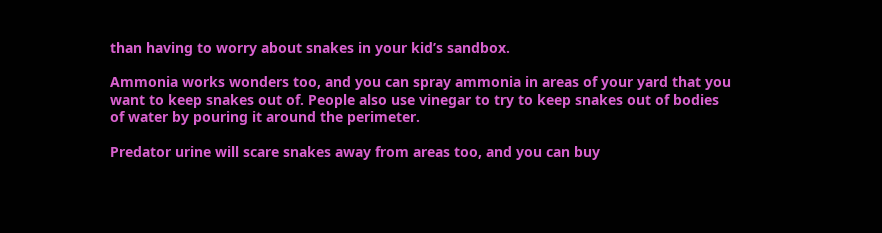than having to worry about snakes in your kid’s sandbox.

Ammonia works wonders too, and you can spray ammonia in areas of your yard that you want to keep snakes out of. People also use vinegar to try to keep snakes out of bodies of water by pouring it around the perimeter.

Predator urine will scare snakes away from areas too, and you can buy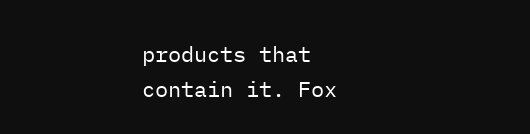products that contain it. Fox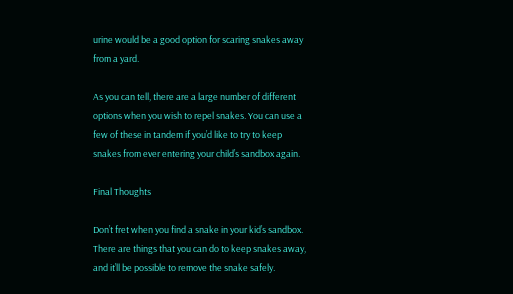urine would be a good option for scaring snakes away from a yard.

As you can tell, there are a large number of different options when you wish to repel snakes. You can use a few of these in tandem if you’d like to try to keep snakes from ever entering your child’s sandbox again.

Final Thoughts

Don’t fret when you find a snake in your kid’s sandbox. There are things that you can do to keep snakes away, and it’ll be possible to remove the snake safely.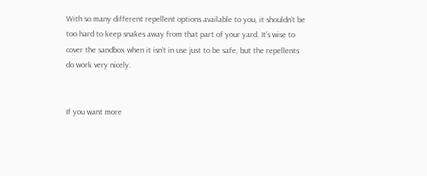With so many different repellent options available to you, it shouldn’t be too hard to keep snakes away from that part of your yard. It’s wise to cover the sandbox when it isn’t in use just to be safe, but the repellents do work very nicely.


If you want more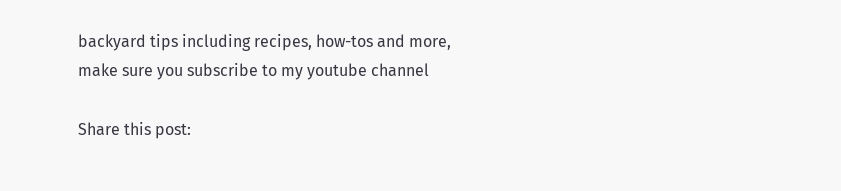backyard tips including recipes, how-tos and more, make sure you subscribe to my youtube channel

Share this post: